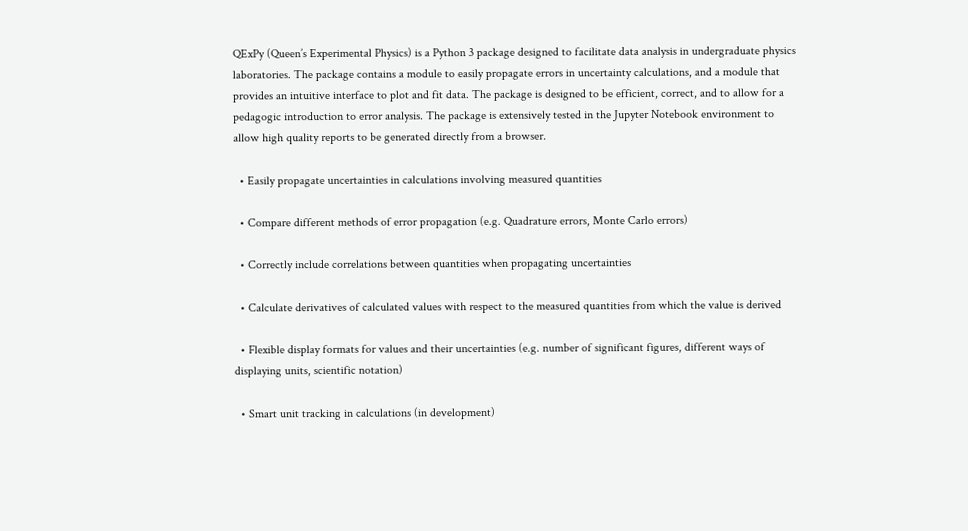QExPy (Queen’s Experimental Physics) is a Python 3 package designed to facilitate data analysis in undergraduate physics laboratories. The package contains a module to easily propagate errors in uncertainty calculations, and a module that provides an intuitive interface to plot and fit data. The package is designed to be efficient, correct, and to allow for a pedagogic introduction to error analysis. The package is extensively tested in the Jupyter Notebook environment to allow high quality reports to be generated directly from a browser.

  • Easily propagate uncertainties in calculations involving measured quantities

  • Compare different methods of error propagation (e.g. Quadrature errors, Monte Carlo errors)

  • Correctly include correlations between quantities when propagating uncertainties

  • Calculate derivatives of calculated values with respect to the measured quantities from which the value is derived

  • Flexible display formats for values and their uncertainties (e.g. number of significant figures, different ways of displaying units, scientific notation)

  • Smart unit tracking in calculations (in development)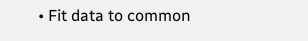• Fit data to common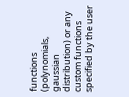functions (polynomials, gaussian distribution) or any custom functions specified by the user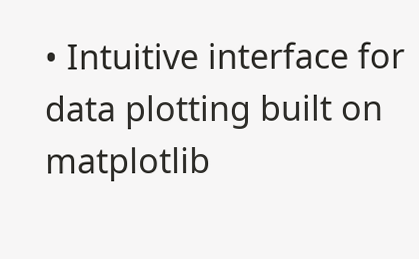• Intuitive interface for data plotting built on matplotlib